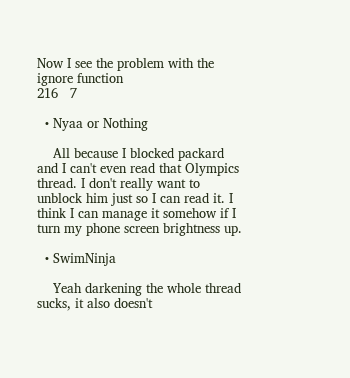Now I see the problem with the ignore function
216   7

  • Nyaa or Nothing

    All because I blocked packard and I can't even read that Olympics thread. I don't really want to unblock him just so I can read it. I think I can manage it somehow if I turn my phone screen brightness up.

  • SwimNinja

    Yeah darkening the whole thread sucks, it also doesn't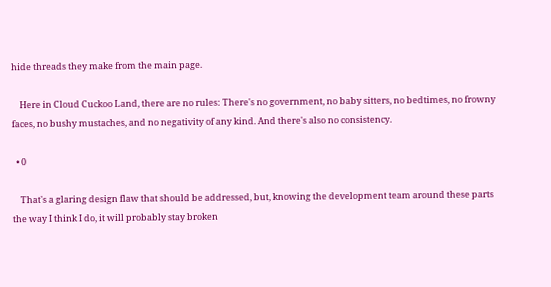hide threads they make from the main page.

    Here in Cloud Cuckoo Land, there are no rules: There's no government, no baby sitters, no bedtimes, no frowny faces, no bushy mustaches, and no negativity of any kind. And there's also no consistency.

  • 0

    That's a glaring design flaw that should be addressed, but, knowing the development team around these parts the way I think I do, it will probably stay broken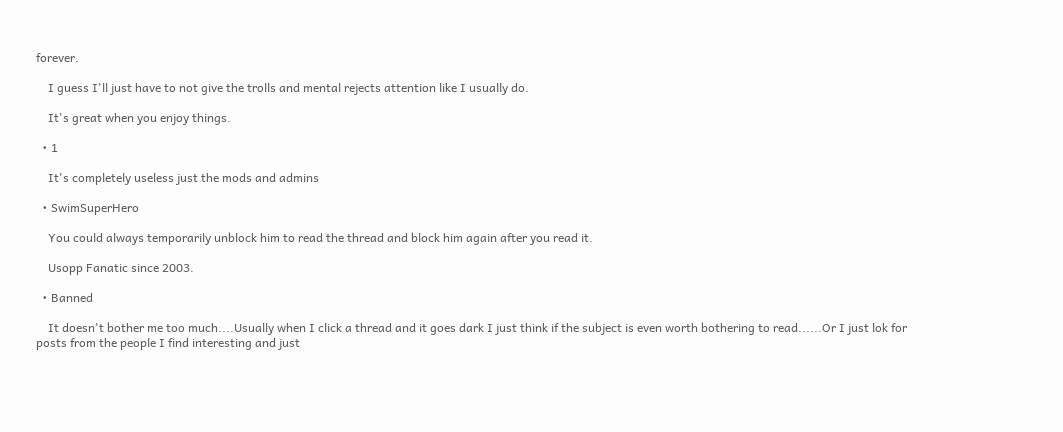forever.

    I guess I'll just have to not give the trolls and mental rejects attention like I usually do.

    It's great when you enjoy things.

  • 1

    It's completely useless just the mods and admins

  • SwimSuperHero

    You could always temporarily unblock him to read the thread and block him again after you read it.

    Usopp Fanatic since 2003.

  • Banned

    It doesn't bother me too much....Usually when I click a thread and it goes dark I just think if the subject is even worth bothering to read......Or I just lok for posts from the people I find interesting and just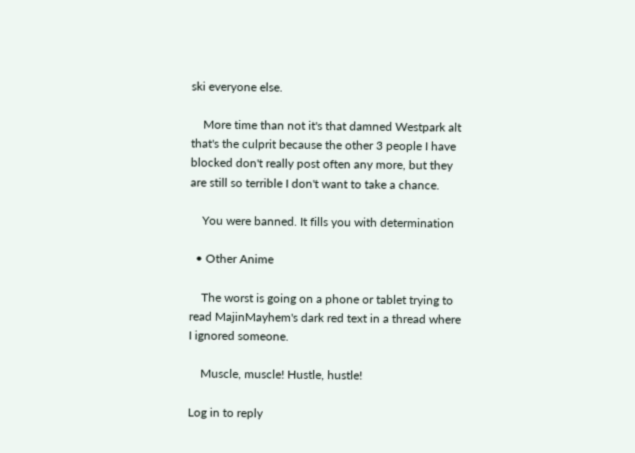ski everyone else.

    More time than not it's that damned Westpark alt that's the culprit because the other 3 people I have blocked don't really post often any more, but they are still so terrible I don't want to take a chance.

    You were banned. It fills you with determination

  • Other Anime

    The worst is going on a phone or tablet trying to read MajinMayhem's dark red text in a thread where I ignored someone.

    Muscle, muscle! Hustle, hustle!

Log in to reply